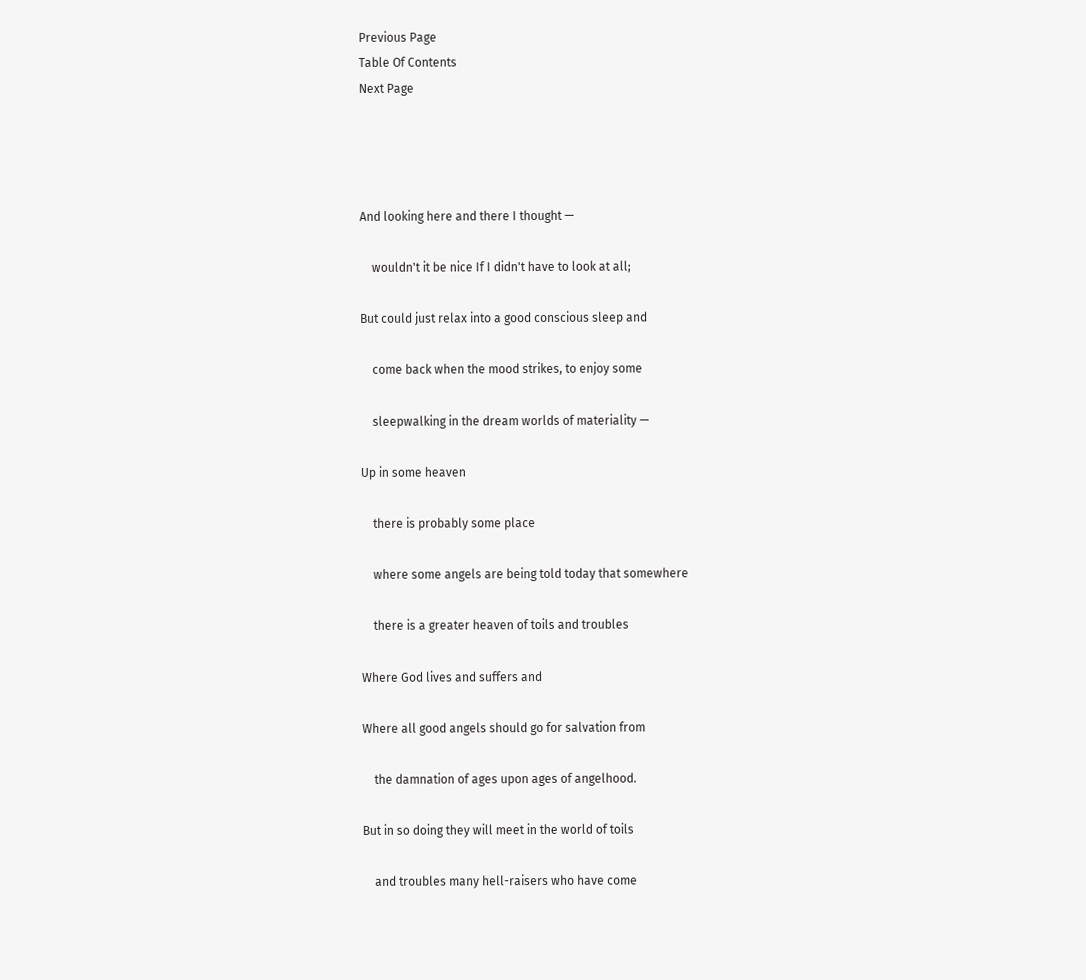Previous Page
Table Of Contents
Next Page




And looking here and there I thought —

    wouldn't it be nice If I didn't have to look at all;

But could just relax into a good conscious sleep and

    come back when the mood strikes, to enjoy some

    sleepwalking in the dream worlds of materiality —

Up in some heaven

    there is probably some place

    where some angels are being told today that somewhere

    there is a greater heaven of toils and troubles

Where God lives and suffers and

Where all good angels should go for salvation from

    the damnation of ages upon ages of angelhood.

But in so doing they will meet in the world of toils

    and troubles many hell-raisers who have come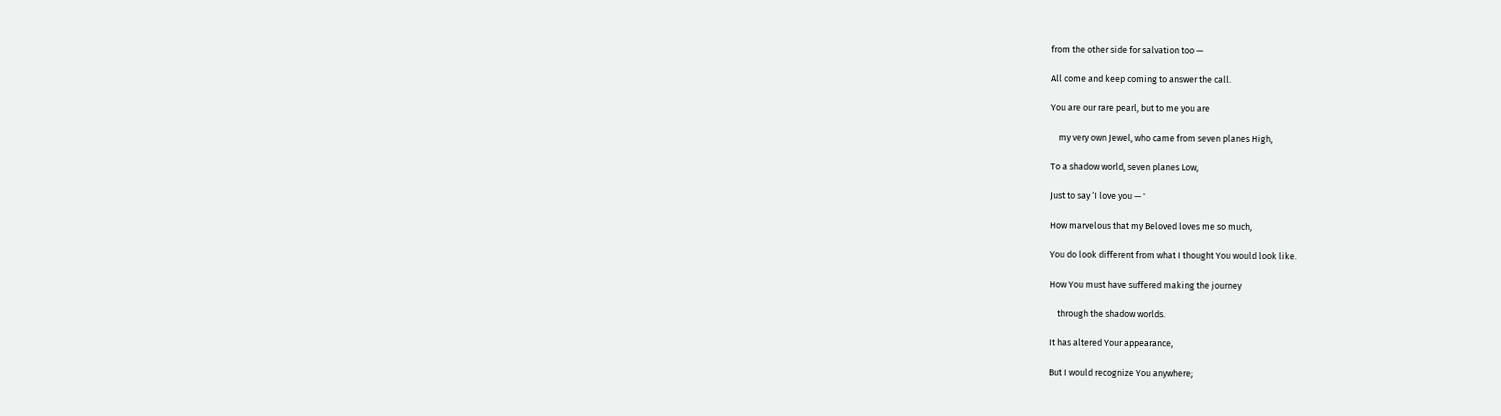from the other side for salvation too —

All come and keep coming to answer the call.

You are our rare pearl, but to me you are

    my very own Jewel, who came from seven planes High,

To a shadow world, seven planes Low,

Just to say ‘I love you — '

How marvelous that my Beloved loves me so much,

You do look different from what I thought You would look like.

How You must have suffered making the journey

    through the shadow worlds.

It has altered Your appearance,

But I would recognize You anywhere;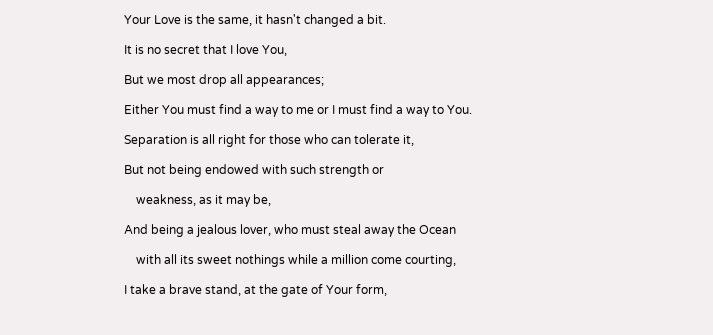Your Love is the same, it hasn't changed a bit.

It is no secret that I love You,

But we most drop all appearances;

Either You must find a way to me or I must find a way to You.

Separation is all right for those who can tolerate it,

But not being endowed with such strength or

    weakness, as it may be,

And being a jealous lover, who must steal away the Ocean

    with all its sweet nothings while a million come courting,

I take a brave stand, at the gate of Your form,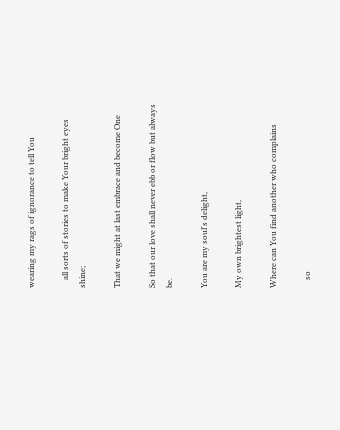wearing my rags of ignorance to tell You

    all sorts of stories to make Your bright eyes shine;

That we might at last embrace and become One

So that our love shall never ebb or flow but always be.

You are my soul's delight,

My own brightest light,

Where can You find another who complains

    so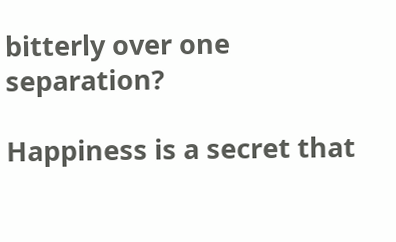bitterly over one separation?

Happiness is a secret that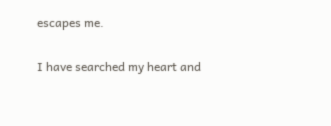escapes me.

I have searched my heart and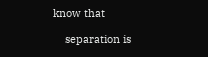know that

    separation is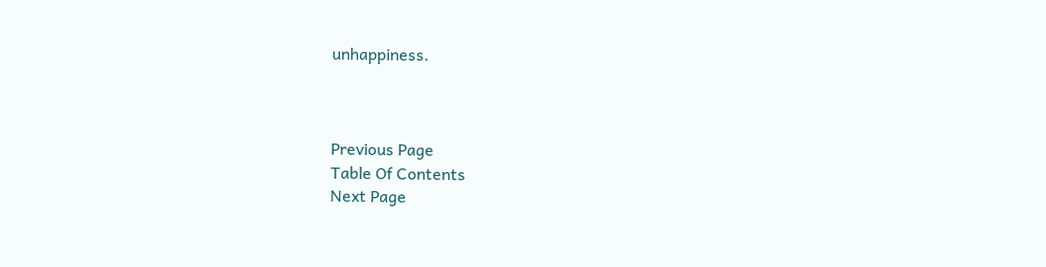unhappiness.



Previous Page
Table Of Contents
Next Page